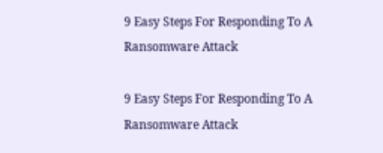9 Easy Steps For Responding To A Ransomware Attack

9 Easy Steps For Responding To A Ransomware Attack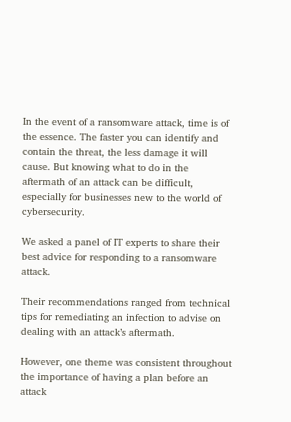In the event of a ransomware attack, time is of the essence. The faster you can identify and contain the threat, the less damage it will cause. But knowing what to do in the aftermath of an attack can be difficult, especially for businesses new to the world of cybersecurity.

We asked a panel of IT experts to share their best advice for responding to a ransomware attack.

Their recommendations ranged from technical tips for remediating an infection to advise on dealing with an attack’s aftermath.

However, one theme was consistent throughout the importance of having a plan before an attack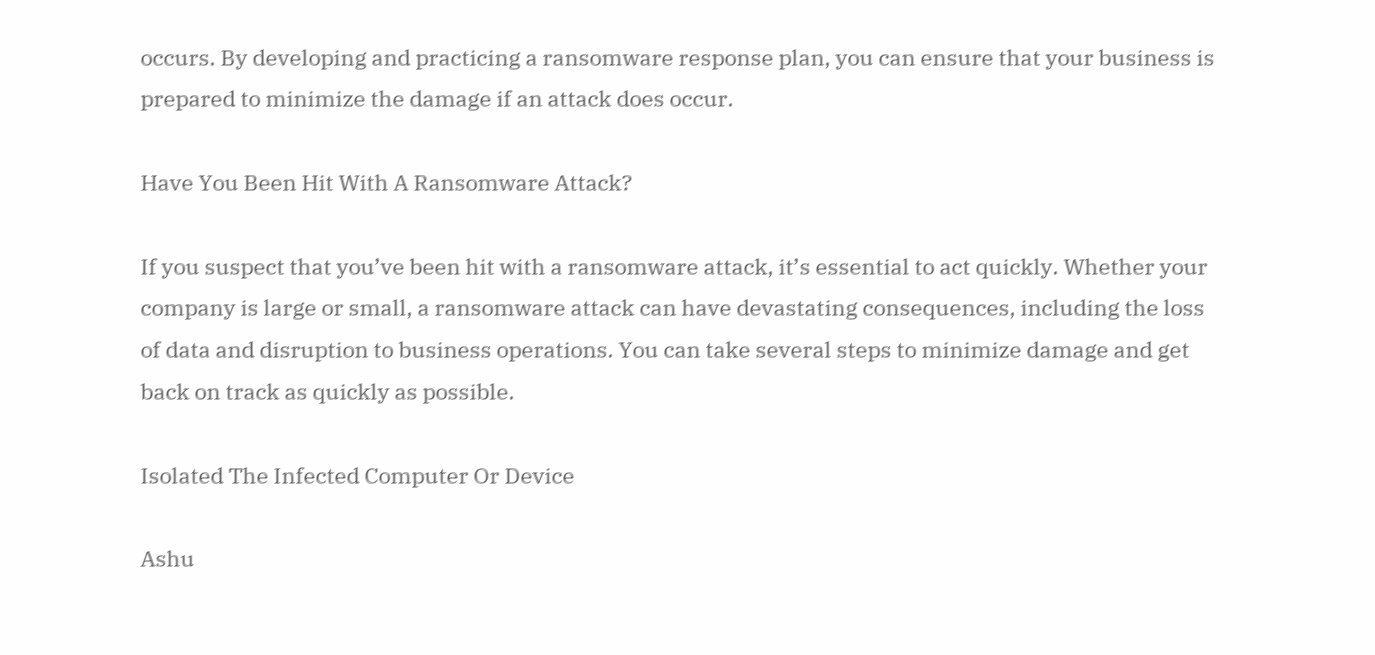occurs. By developing and practicing a ransomware response plan, you can ensure that your business is prepared to minimize the damage if an attack does occur.

Have You Been Hit With A Ransomware Attack?

If you suspect that you’ve been hit with a ransomware attack, it’s essential to act quickly. Whether your company is large or small, a ransomware attack can have devastating consequences, including the loss of data and disruption to business operations. You can take several steps to minimize damage and get back on track as quickly as possible.

Isolated The Infected Computer Or Device

Ashu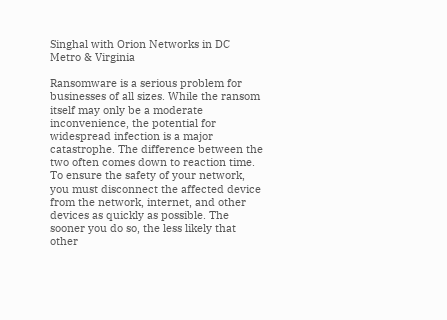Singhal with Orion Networks in DC Metro & Virginia

Ransomware is a serious problem for businesses of all sizes. While the ransom itself may only be a moderate inconvenience, the potential for widespread infection is a major catastrophe. The difference between the two often comes down to reaction time. To ensure the safety of your network, you must disconnect the affected device from the network, internet, and other devices as quickly as possible. The sooner you do so, the less likely that other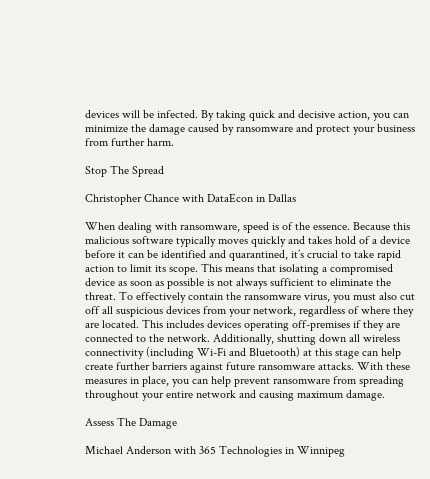devices will be infected. By taking quick and decisive action, you can minimize the damage caused by ransomware and protect your business from further harm.

Stop The Spread

Christopher Chance with DataEcon in Dallas

When dealing with ransomware, speed is of the essence. Because this malicious software typically moves quickly and takes hold of a device before it can be identified and quarantined, it’s crucial to take rapid action to limit its scope. This means that isolating a compromised device as soon as possible is not always sufficient to eliminate the threat. To effectively contain the ransomware virus, you must also cut off all suspicious devices from your network, regardless of where they are located. This includes devices operating off-premises if they are connected to the network. Additionally, shutting down all wireless connectivity (including Wi-Fi and Bluetooth) at this stage can help create further barriers against future ransomware attacks. With these measures in place, you can help prevent ransomware from spreading throughout your entire network and causing maximum damage.

Assess The Damage

Michael Anderson with 365 Technologies in Winnipeg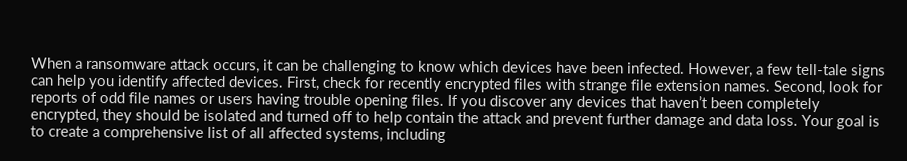When a ransomware attack occurs, it can be challenging to know which devices have been infected. However, a few tell-tale signs can help you identify affected devices. First, check for recently encrypted files with strange file extension names. Second, look for reports of odd file names or users having trouble opening files. If you discover any devices that haven’t been completely encrypted, they should be isolated and turned off to help contain the attack and prevent further damage and data loss. Your goal is to create a comprehensive list of all affected systems, including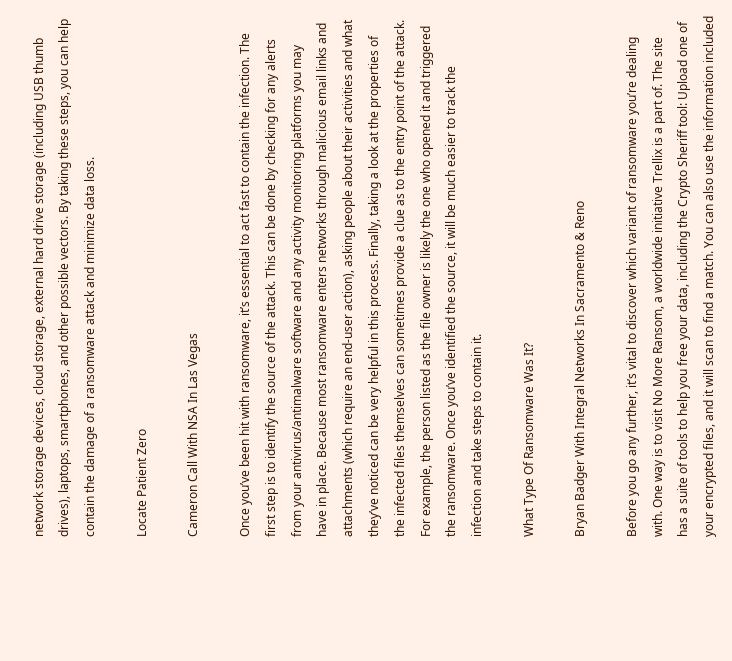network storage devices, cloud storage, external hard drive storage (including USB thumb drives), laptops, smartphones, and other possible vectors. By taking these steps, you can help contain the damage of a ransomware attack and minimize data loss.

Locate Patient Zero

Cameron Call With NSA In Las Vegas

Once you’ve been hit with ransomware, it’s essential to act fast to contain the infection. The first step is to identify the source of the attack. This can be done by checking for any alerts from your antivirus/antimalware software and any activity monitoring platforms you may have in place. Because most ransomware enters networks through malicious email links and attachments (which require an end-user action), asking people about their activities and what they’ve noticed can be very helpful in this process. Finally, taking a look at the properties of the infected files themselves can sometimes provide a clue as to the entry point of the attack. For example, the person listed as the file owner is likely the one who opened it and triggered the ransomware. Once you’ve identified the source, it will be much easier to track the infection and take steps to contain it.

What Type Of Ransomware Was It?

Bryan Badger With Integral Networks In Sacramento & Reno

Before you go any further, it’s vital to discover which variant of ransomware you’re dealing with. One way is to visit No More Ransom, a worldwide initiative Trellix is a part of. The site has a suite of tools to help you free your data, including the Crypto Sheriff tool: Upload one of your encrypted files, and it will scan to find a match. You can also use the information included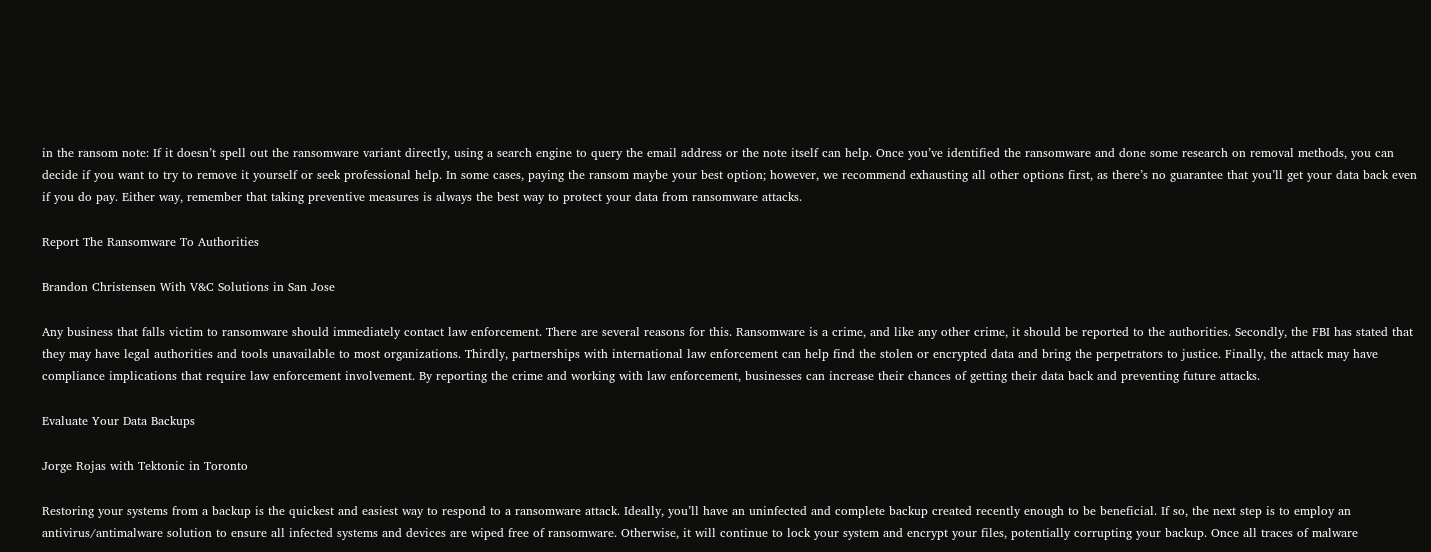in the ransom note: If it doesn’t spell out the ransomware variant directly, using a search engine to query the email address or the note itself can help. Once you’ve identified the ransomware and done some research on removal methods, you can decide if you want to try to remove it yourself or seek professional help. In some cases, paying the ransom maybe your best option; however, we recommend exhausting all other options first, as there’s no guarantee that you’ll get your data back even if you do pay. Either way, remember that taking preventive measures is always the best way to protect your data from ransomware attacks.

Report The Ransomware To Authorities

Brandon Christensen With V&C Solutions in San Jose

Any business that falls victim to ransomware should immediately contact law enforcement. There are several reasons for this. Ransomware is a crime, and like any other crime, it should be reported to the authorities. Secondly, the FBI has stated that they may have legal authorities and tools unavailable to most organizations. Thirdly, partnerships with international law enforcement can help find the stolen or encrypted data and bring the perpetrators to justice. Finally, the attack may have compliance implications that require law enforcement involvement. By reporting the crime and working with law enforcement, businesses can increase their chances of getting their data back and preventing future attacks.

Evaluate Your Data Backups

Jorge Rojas with Tektonic in Toronto

Restoring your systems from a backup is the quickest and easiest way to respond to a ransomware attack. Ideally, you’ll have an uninfected and complete backup created recently enough to be beneficial. If so, the next step is to employ an antivirus/antimalware solution to ensure all infected systems and devices are wiped free of ransomware. Otherwise, it will continue to lock your system and encrypt your files, potentially corrupting your backup. Once all traces of malware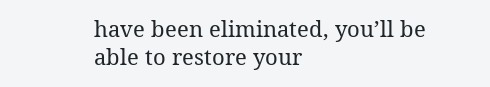have been eliminated, you’ll be able to restore your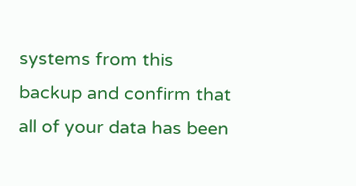systems from this backup and confirm that all of your data has been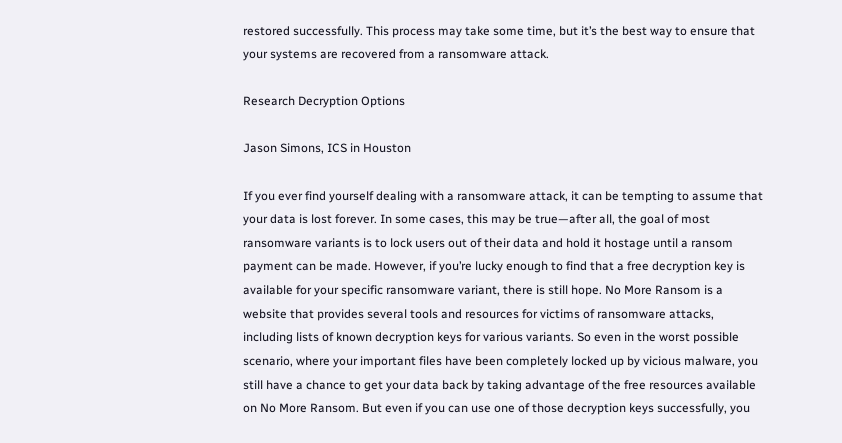restored successfully. This process may take some time, but it’s the best way to ensure that your systems are recovered from a ransomware attack.

Research Decryption Options

Jason Simons, ICS in Houston

If you ever find yourself dealing with a ransomware attack, it can be tempting to assume that your data is lost forever. In some cases, this may be true—after all, the goal of most ransomware variants is to lock users out of their data and hold it hostage until a ransom payment can be made. However, if you’re lucky enough to find that a free decryption key is available for your specific ransomware variant, there is still hope. No More Ransom is a website that provides several tools and resources for victims of ransomware attacks, including lists of known decryption keys for various variants. So even in the worst possible scenario, where your important files have been completely locked up by vicious malware, you still have a chance to get your data back by taking advantage of the free resources available on No More Ransom. But even if you can use one of those decryption keys successfully, you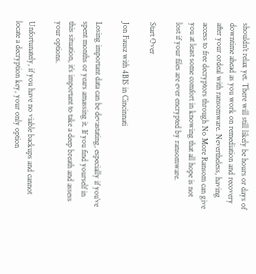shouldn’t relax yet. There will still likely be hours or days of downtime ahead as you work on remediation and recovery after your ordeal with ransomware. Nevertheless, having access to free decryptors through No More Ransom can give you at least some comfort in knowing that all hope is not lost if your files are ever encrypted by ransomware.

Start Over

Jon Fausz with 4BIS in Cincinnati

Losing important data can be devastating, especially if you’ve spent months or years amassing it. If you find yourself in this situation, it’s important to take a deep breath and assess your options.

Unfortunately, if you have no viable backups and cannot locate a decryption key, your only option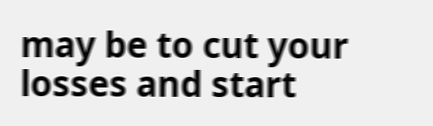may be to cut your losses and start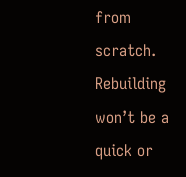from scratch. Rebuilding won’t be a quick or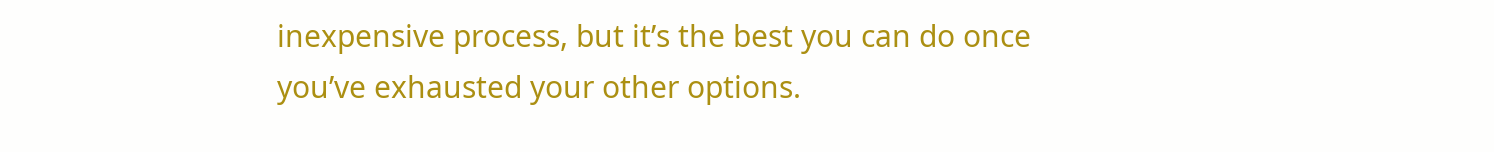inexpensive process, but it’s the best you can do once you’ve exhausted your other options.